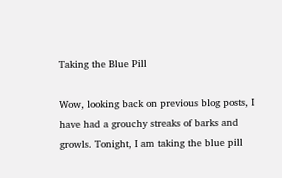Taking the Blue Pill

Wow, looking back on previous blog posts, I have had a grouchy streaks of barks and growls. Tonight, I am taking the blue pill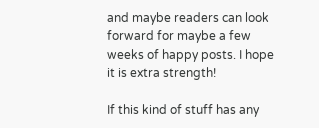and maybe readers can look forward for maybe a few weeks of happy posts. I hope it is extra strength!

If this kind of stuff has any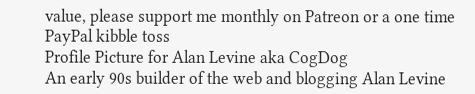value, please support me monthly on Patreon or a one time PayPal kibble toss
Profile Picture for Alan Levine aka CogDog
An early 90s builder of the web and blogging Alan Levine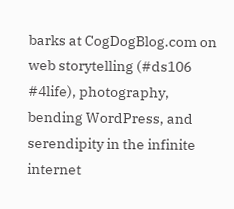barks at CogDogBlog.com on web storytelling (#ds106 #4life), photography, bending WordPress, and serendipity in the infinite internet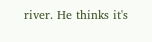river. He thinks it's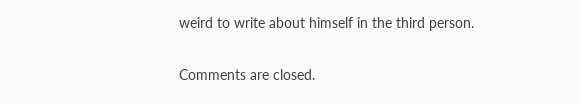weird to write about himself in the third person.


Comments are closed.